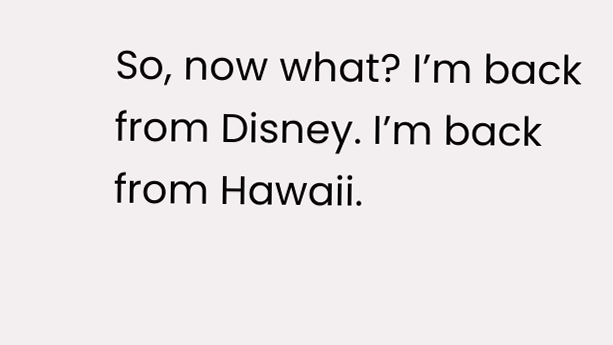So, now what? I’m back from Disney. I’m back from Hawaii.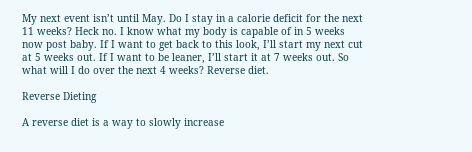My next event isn’t until May. Do I stay in a calorie deficit for the next 11 weeks? Heck no. I know what my body is capable of in 5 weeks now post baby. If I want to get back to this look, I’ll start my next cut at 5 weeks out. If I want to be leaner, I’ll start it at 7 weeks out. So what will I do over the next 4 weeks? Reverse diet.

Reverse Dieting

A reverse diet is a way to slowly increase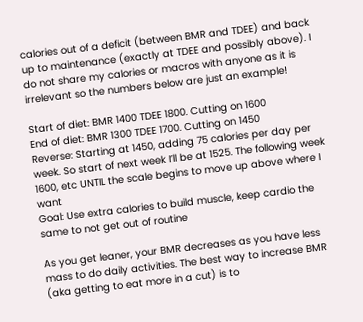calories out of a deficit (between BMR and TDEE) and back up to maintenance (exactly at TDEE and possibly above). I do not share my calories or macros with anyone as it is irrelevant so the numbers below are just an example!

Start of diet: BMR 1400 TDEE 1800. Cutting on 1600
End of diet: BMR 1300 TDEE 1700. Cutting on 1450
Reverse: Starting at 1450, adding 75 calories per day per week. So start of next week I’ll be at 1525. The following week 1600, etc UNTIL the scale begins to move up above where I want
Goal: Use extra calories to build muscle, keep cardio the same to not get out of routine

As you get leaner, your BMR decreases as you have less mass to do daily activities. The best way to increase BMR (aka getting to eat more in a cut) is to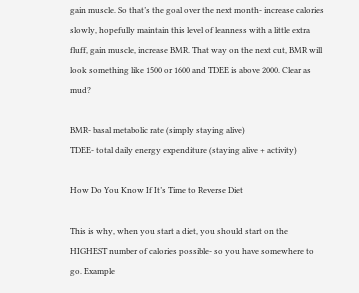gain muscle. So that’s the goal over the next month- increase calories slowly, hopefully maintain this level of leanness with a little extra fluff, gain muscle, increase BMR. That way on the next cut, BMR will look something like 1500 or 1600 and TDEE is above 2000. Clear as mud?

BMR- basal metabolic rate (simply staying alive)
TDEE- total daily energy expenditure (staying alive + activity)

How Do You Know If It’s Time to Reverse Diet

This is why, when you start a diet, you should start on the HIGHEST number of calories possible- so you have somewhere to go. Example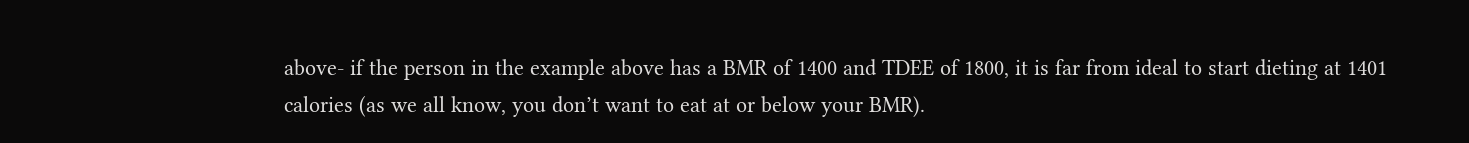above- if the person in the example above has a BMR of 1400 and TDEE of 1800, it is far from ideal to start dieting at 1401 calories (as we all know, you don’t want to eat at or below your BMR).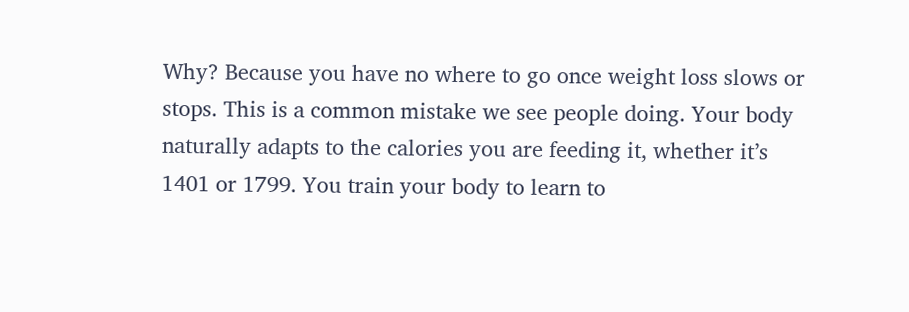Why? Because you have no where to go once weight loss slows or stops. This is a common mistake we see people doing. Your body naturally adapts to the calories you are feeding it, whether it’s 1401 or 1799. You train your body to learn to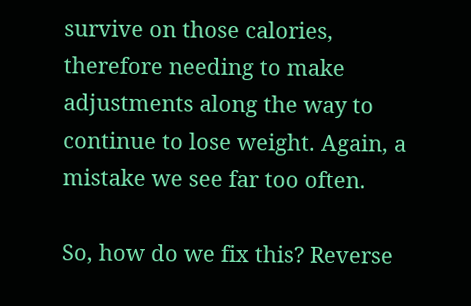survive on those calories, therefore needing to make adjustments along the way to continue to lose weight. Again, a mistake we see far too often.

So, how do we fix this? Reverse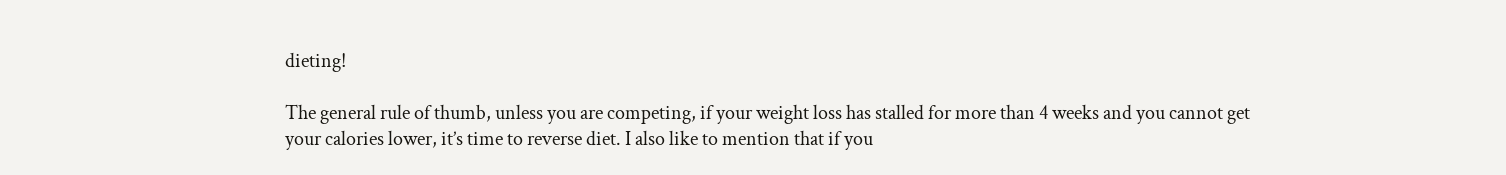dieting!

The general rule of thumb, unless you are competing, if your weight loss has stalled for more than 4 weeks and you cannot get your calories lower, it’s time to reverse diet. I also like to mention that if you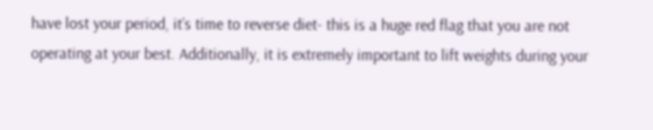have lost your period, it’s time to reverse diet- this is a huge red flag that you are not operating at your best. Additionally, it is extremely important to lift weights during your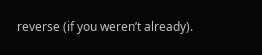reverse (if you weren’t already).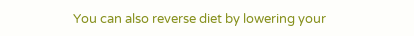You can also reverse diet by lowering your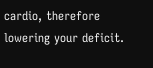cardio, therefore lowering your deficit.